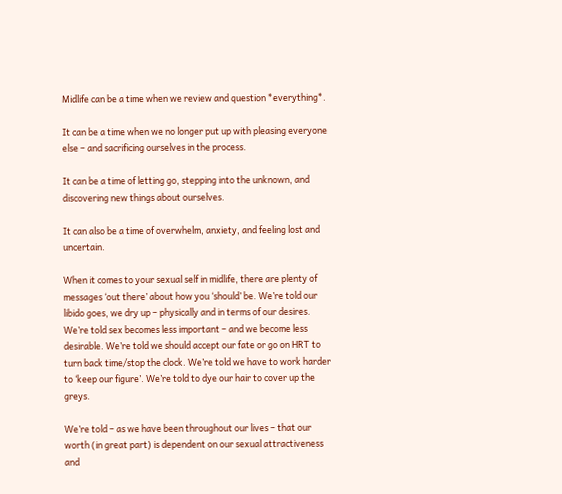Midlife can be a time when we review and question *everything*.

It can be a time when we no longer put up with pleasing everyone else – and sacrificing ourselves in the process.

It can be a time of letting go, stepping into the unknown, and discovering new things about ourselves.

It can also be a time of overwhelm, anxiety, and feeling lost and uncertain.

When it comes to your sexual self in midlife, there are plenty of messages ‘out there’ about how you ‘should’ be. We’re told our libido goes, we dry up – physically and in terms of our desires. We’re told sex becomes less important – and we become less desirable. We’re told we should accept our fate or go on HRT to turn back time/stop the clock. We’re told we have to work harder to ‘keep our figure’. We’re told to dye our hair to cover up the greys.

We’re told – as we have been throughout our lives – that our worth (in great part) is dependent on our sexual attractiveness and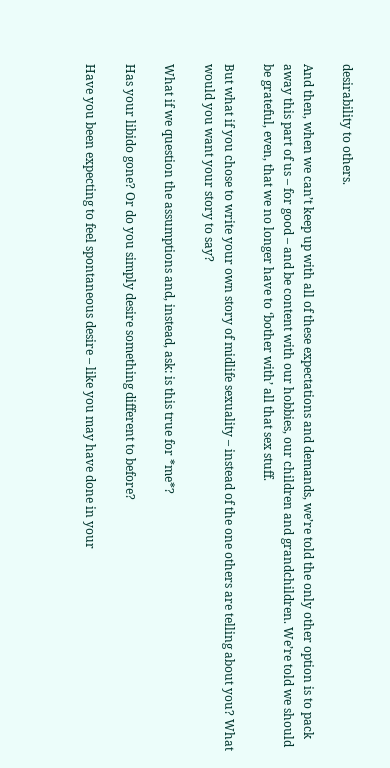desirability to others.

And then, when we can’t keep up with all of these expectations and demands, we’re told the only other option is to pack away this part of us – for good – and be content with our hobbies, our children and grandchildren. We’re told we should be grateful, even, that we no longer have to ‘bother with’ all that sex stuff.

But what if you chose to write your own story of midlife sexuality – instead of the one others are telling about you? What would you want your story to say?

What if we question the assumptions and, instead, ask: is this true for *me*?

Has your libido gone? Or do you simply desire something different to before?

Have you been expecting to feel spontaneous desire – like you may have done in your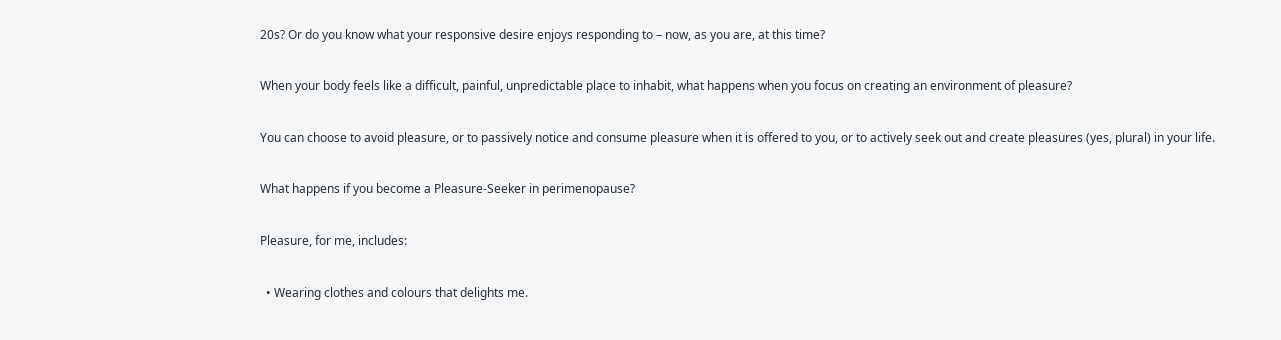20s? Or do you know what your responsive desire enjoys responding to – now, as you are, at this time?

When your body feels like a difficult, painful, unpredictable place to inhabit, what happens when you focus on creating an environment of pleasure?

You can choose to avoid pleasure, or to passively notice and consume pleasure when it is offered to you, or to actively seek out and create pleasures (yes, plural) in your life.

What happens if you become a Pleasure-Seeker in perimenopause?

Pleasure, for me, includes:

  • Wearing clothes and colours that delights me.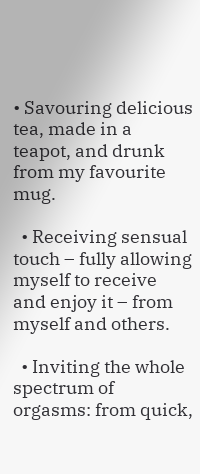• Savouring delicious tea, made in a teapot, and drunk from my favourite mug.

  • Receiving sensual touch – fully allowing myself to receive and enjoy it – from myself and others.

  • Inviting the whole spectrum of orgasms: from quick,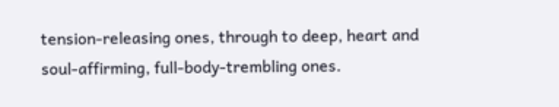tension-releasing ones, through to deep, heart and soul-affirming, full-body-trembling ones.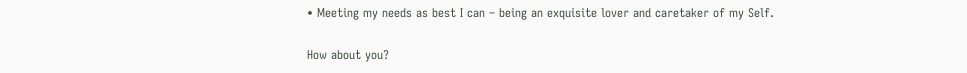• Meeting my needs as best I can – being an exquisite lover and caretaker of my Self.

How about you?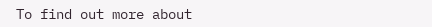To find out more about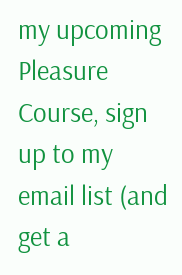my upcoming Pleasure Course, sign up to my email list (and get a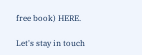free book) HERE.

Let's stay in touch